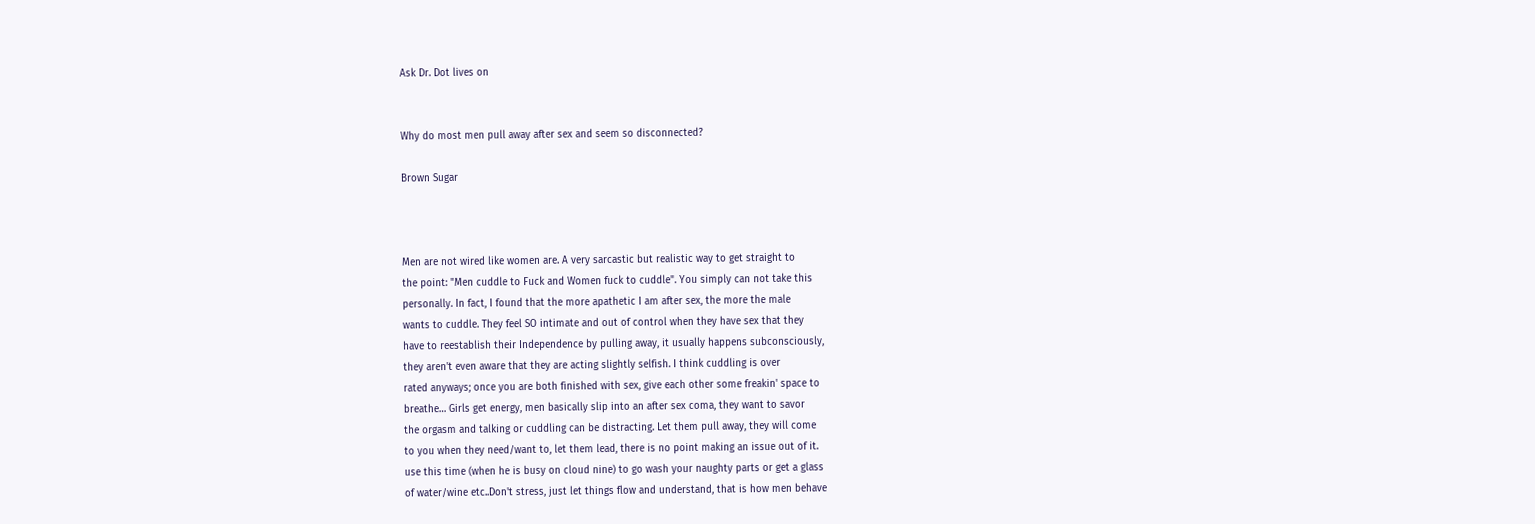Ask Dr. Dot lives on


Why do most men pull away after sex and seem so disconnected?

Brown Sugar



Men are not wired like women are. A very sarcastic but realistic way to get straight to
the point: "Men cuddle to Fuck and Women fuck to cuddle". You simply can not take this
personally. In fact, I found that the more apathetic I am after sex, the more the male
wants to cuddle. They feel SO intimate and out of control when they have sex that they
have to reestablish their Independence by pulling away, it usually happens subconsciously,
they aren't even aware that they are acting slightly selfish. I think cuddling is over
rated anyways; once you are both finished with sex, give each other some freakin' space to
breathe… Girls get energy, men basically slip into an after sex coma, they want to savor
the orgasm and talking or cuddling can be distracting. Let them pull away, they will come
to you when they need/want to, let them lead, there is no point making an issue out of it.
use this time (when he is busy on cloud nine) to go wash your naughty parts or get a glass
of water/wine etc..Don't stress, just let things flow and understand, that is how men behave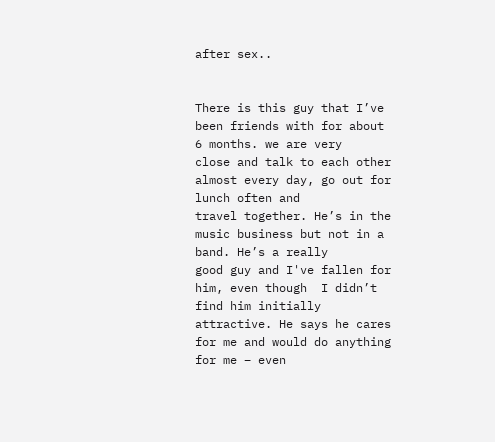after sex..


There is this guy that I’ve been friends with for about 6 months. we are very
close and talk to each other almost every day, go out for lunch often and
travel together. He’s in the music business but not in a band. He’s a really
good guy and I've fallen for him, even though  I didn’t find him initially
attractive. He says he cares for me and would do anything for me – even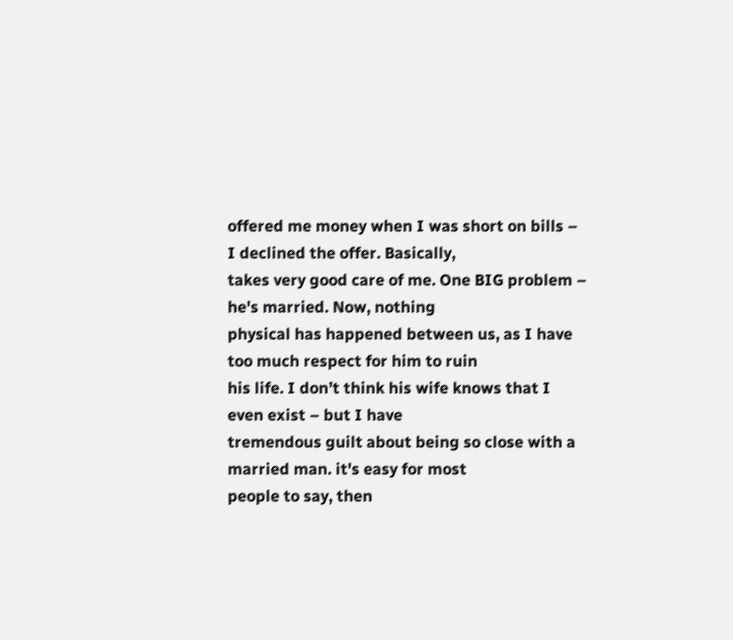offered me money when I was short on bills – I declined the offer. Basically,
takes very good care of me. One BIG problem – he's married. Now, nothing
physical has happened between us, as I have too much respect for him to ruin
his life. I don’t think his wife knows that I even exist – but I have
tremendous guilt about being so close with a married man. it's easy for most
people to say, then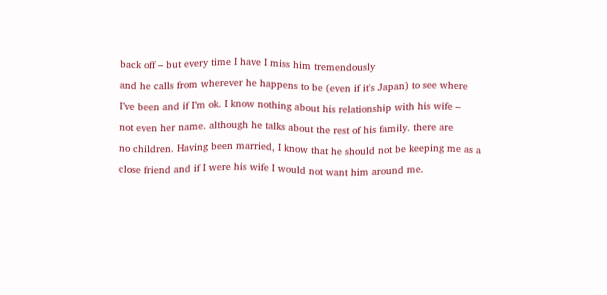back off – but every time I have I miss him tremendously
and he calls from wherever he happens to be (even if it's Japan) to see where
I’ve been and if I’m ok. I know nothing about his relationship with his wife –
not even her name. although he talks about the rest of his family. there are
no children. Having been married, I know that he should not be keeping me as a
close friend and if I were his wife I would not want him around me.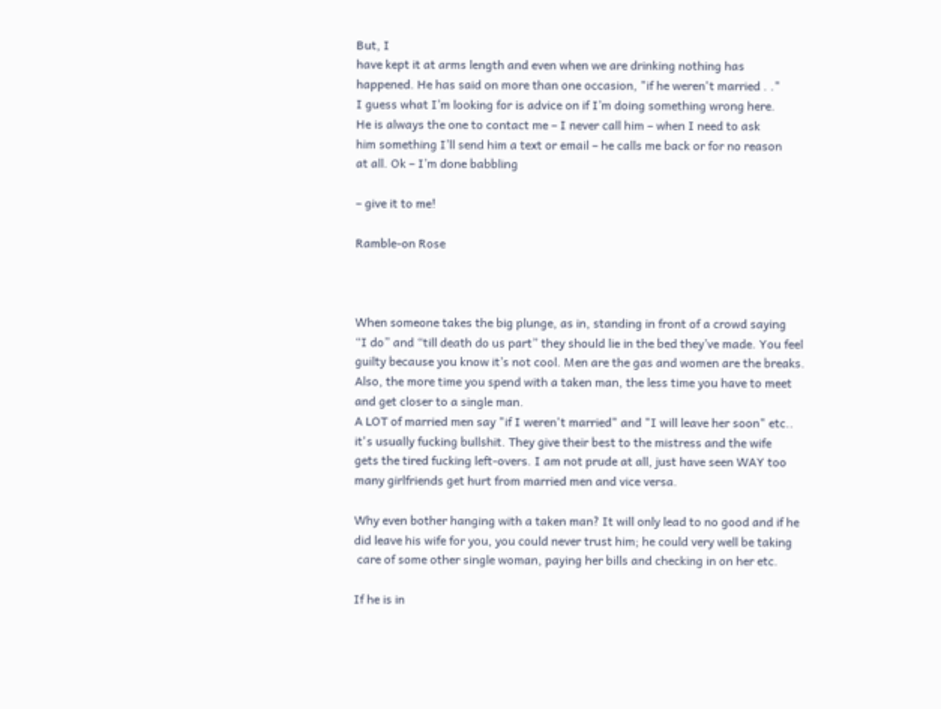But, I
have kept it at arms length and even when we are drinking nothing has
happened. He has said on more than one occasion, "if he weren't married . ."
I guess what I’m looking for is advice on if I’m doing something wrong here.
He is always the one to contact me – I never call him – when I need to ask
him something I’ll send him a text or email – he calls me back or for no reason
at all. Ok – I’m done babbling

– give it to me!

Ramble-on Rose



When someone takes the big plunge, as in, standing in front of a crowd saying
“I do” and “till death do us part” they should lie in the bed they’ve made. You feel
guilty because you know it’s not cool. Men are the gas and women are the breaks.
Also, the more time you spend with a taken man, the less time you have to meet
and get closer to a single man.
A LOT of married men say "if I weren't married" and "I will leave her soon" etc..
it's usually fucking bullshit. They give their best to the mistress and the wife
gets the tired fucking left-overs. I am not prude at all, just have seen WAY too
many girlfriends get hurt from married men and vice versa.

Why even bother hanging with a taken man? It will only lead to no good and if he
did leave his wife for you, you could never trust him; he could very well be taking
 care of some other single woman, paying her bills and checking in on her etc.

If he is in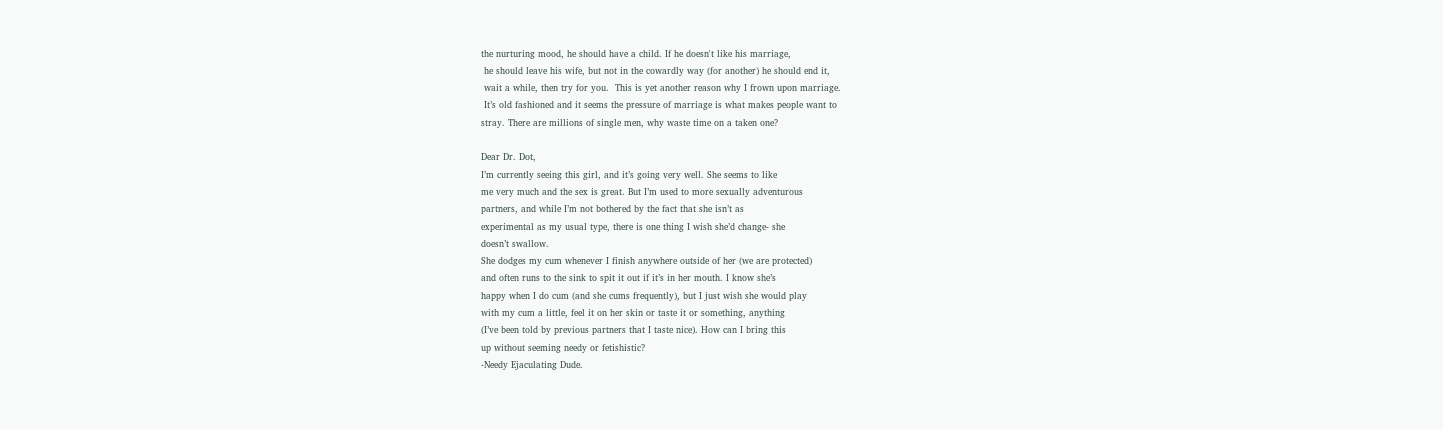the nurturing mood, he should have a child. If he doesn't like his marriage,
 he should leave his wife, but not in the cowardly way (for another) he should end it,
 wait a while, then try for you.  This is yet another reason why I frown upon marriage.
 It’s old fashioned and it seems the pressure of marriage is what makes people want to
stray. There are millions of single men, why waste time on a taken one?

Dear Dr. Dot,
I’m currently seeing this girl, and it’s going very well. She seems to like
me very much and the sex is great. But I’m used to more sexually adventurous
partners, and while I’m not bothered by the fact that she isn’t as
experimental as my usual type, there is one thing I wish she’d change- she
doesn’t swallow.
She dodges my cum whenever I finish anywhere outside of her (we are protected)
and often runs to the sink to spit it out if it’s in her mouth. I know she’s
happy when I do cum (and she cums frequently), but I just wish she would play
with my cum a little, feel it on her skin or taste it or something, anything
(I’ve been told by previous partners that I taste nice). How can I bring this
up without seeming needy or fetishistic?
-Needy Ejaculating Dude.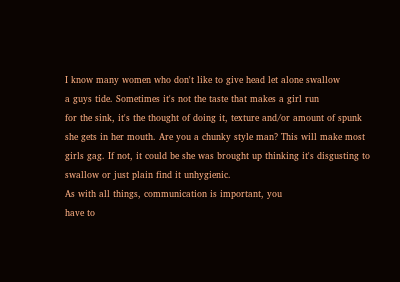I know many women who don't like to give head let alone swallow
a guys tide. Sometimes it's not the taste that makes a girl run
for the sink, it's the thought of doing it, texture and/or amount of spunk
she gets in her mouth. Are you a chunky style man? This will make most
girls gag. If not, it could be she was brought up thinking it's disgusting to
swallow or just plain find it unhygienic.
As with all things, communication is important, you
have to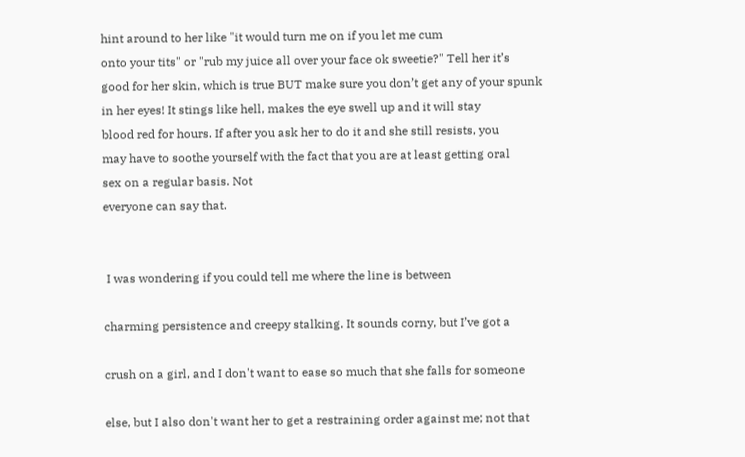hint around to her like "it would turn me on if you let me cum
onto your tits" or "rub my juice all over your face ok sweetie?" Tell her it’s
good for her skin, which is true BUT make sure you don’t get any of your spunk
in her eyes! It stings like hell, makes the eye swell up and it will stay
blood red for hours. If after you ask her to do it and she still resists, you
may have to soothe yourself with the fact that you are at least getting oral
sex on a regular basis. Not
everyone can say that.


 I was wondering if you could tell me where the line is between

charming persistence and creepy stalking. It sounds corny, but I’ve got a

crush on a girl, and I don't want to ease so much that she falls for someone

else, but I also don't want her to get a restraining order against me; not that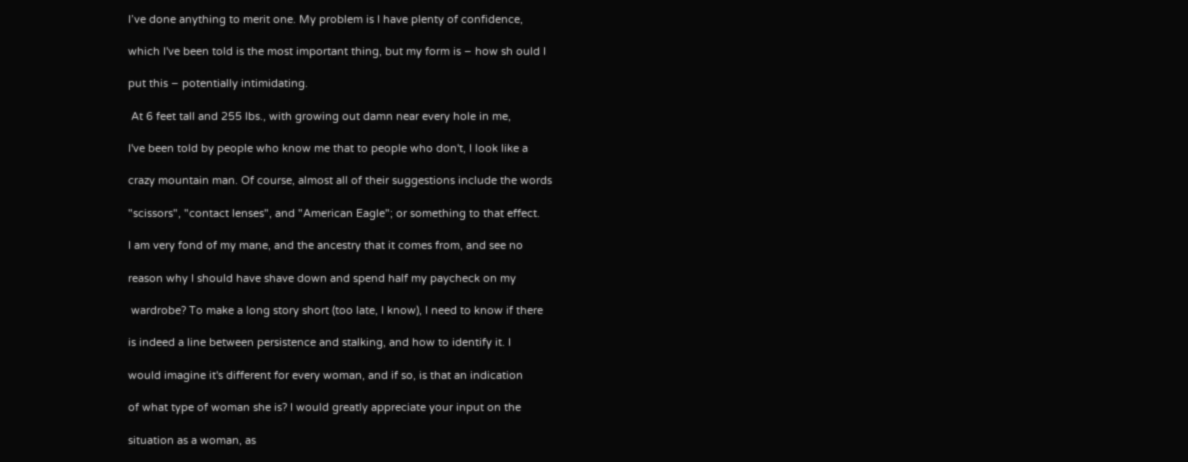I’ve done anything to merit one. My problem is I have plenty of confidence,

which I've been told is the most important thing, but my form is – how sh ould I

put this – potentially intimidating.

 At 6 feet tall and 255 lbs., with growing out damn near every hole in me,

I've been told by people who know me that to people who don't, I look like a

crazy mountain man. Of course, almost all of their suggestions include the words

"scissors", "contact lenses", and "American Eagle"; or something to that effect.

I am very fond of my mane, and the ancestry that it comes from, and see no

reason why I should have shave down and spend half my paycheck on my

 wardrobe? To make a long story short (too late, I know), I need to know if there

is indeed a line between persistence and stalking, and how to identify it. I

would imagine it's different for every woman, and if so, is that an indication

of what type of woman she is? I would greatly appreciate your input on the

situation as a woman, as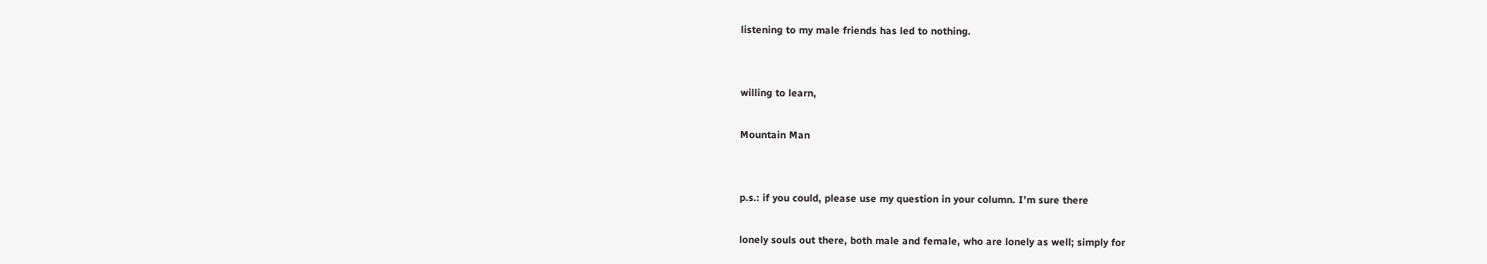listening to my male friends has led to nothing.


willing to learn,

Mountain Man


p.s.: if you could, please use my question in your column. I’m sure there

lonely souls out there, both male and female, who are lonely as well; simply for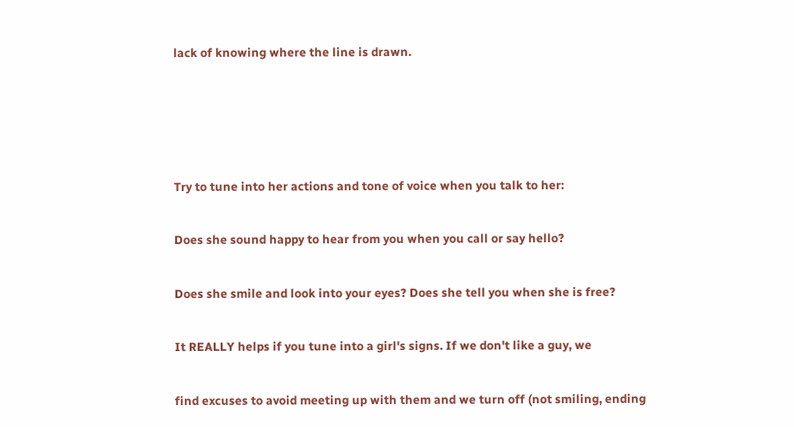lack of knowing where the line is drawn.




Try to tune into her actions and tone of voice when you talk to her:

Does she sound happy to hear from you when you call or say hello?

Does she smile and look into your eyes? Does she tell you when she is free?

It REALLY helps if you tune into a girl's signs. If we don't like a guy, we

find excuses to avoid meeting up with them and we turn off (not smiling, ending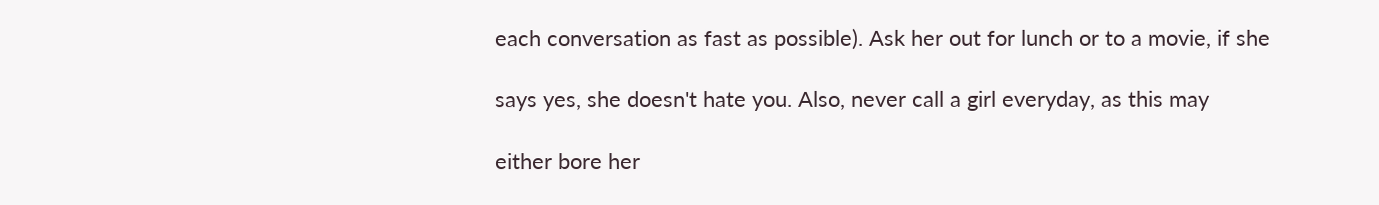each conversation as fast as possible). Ask her out for lunch or to a movie, if she

says yes, she doesn't hate you. Also, never call a girl everyday, as this may

either bore her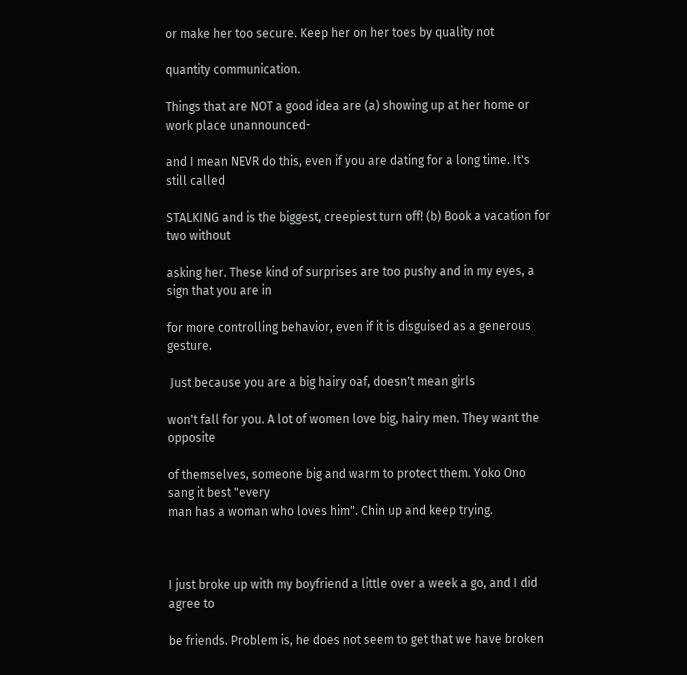or make her too secure. Keep her on her toes by quality not

quantity communication.

Things that are NOT a good idea are (a) showing up at her home or work place unannounced-

and I mean NEVR do this, even if you are dating for a long time. It's still called

STALKING and is the biggest, creepiest turn off! (b) Book a vacation for two without

asking her. These kind of surprises are too pushy and in my eyes, a sign that you are in

for more controlling behavior, even if it is disguised as a generous gesture.

 Just because you are a big hairy oaf, doesn't mean girls

won't fall for you. A lot of women love big, hairy men. They want the opposite

of themselves, someone big and warm to protect them. Yoko Ono sang it best "every
man has a woman who loves him". Chin up and keep trying.



I just broke up with my boyfriend a little over a week a go, and I did agree to

be friends. Problem is, he does not seem to get that we have broken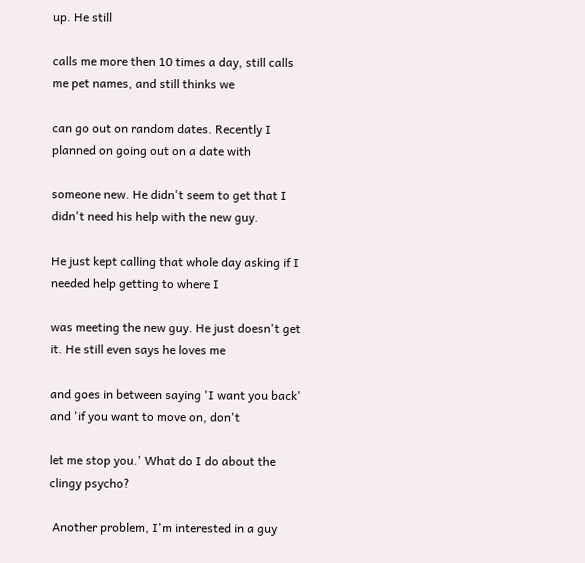up. He still

calls me more then 10 times a day, still calls me pet names, and still thinks we

can go out on random dates. Recently I planned on going out on a date with

someone new. He didn't seem to get that I didn't need his help with the new guy.

He just kept calling that whole day asking if I needed help getting to where I

was meeting the new guy. He just doesn't get it. He still even says he loves me

and goes in between saying 'I want you back' and 'if you want to move on, don't

let me stop you.' What do I do about the clingy psycho?

 Another problem, I'm interested in a guy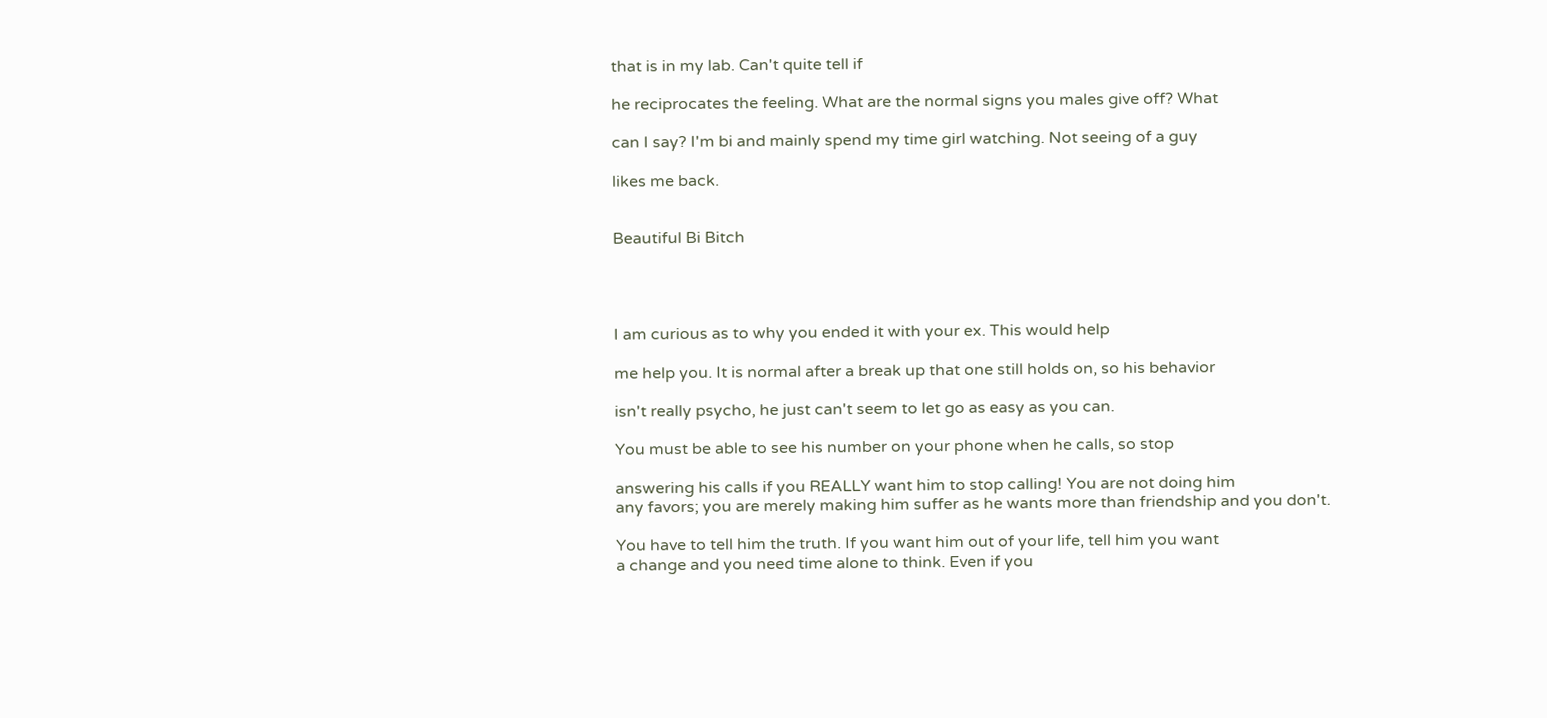that is in my lab. Can't quite tell if

he reciprocates the feeling. What are the normal signs you males give off? What

can I say? I'm bi and mainly spend my time girl watching. Not seeing of a guy

likes me back.


Beautiful Bi Bitch




I am curious as to why you ended it with your ex. This would help

me help you. It is normal after a break up that one still holds on, so his behavior

isn't really psycho, he just can't seem to let go as easy as you can.

You must be able to see his number on your phone when he calls, so stop

answering his calls if you REALLY want him to stop calling! You are not doing him
any favors; you are merely making him suffer as he wants more than friendship and you don't.

You have to tell him the truth. If you want him out of your life, tell him you want
a change and you need time alone to think. Even if you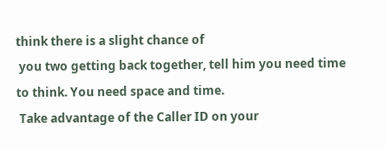think there is a slight chance of
 you two getting back together, tell him you need time to think. You need space and time.
 Take advantage of the Caller ID on your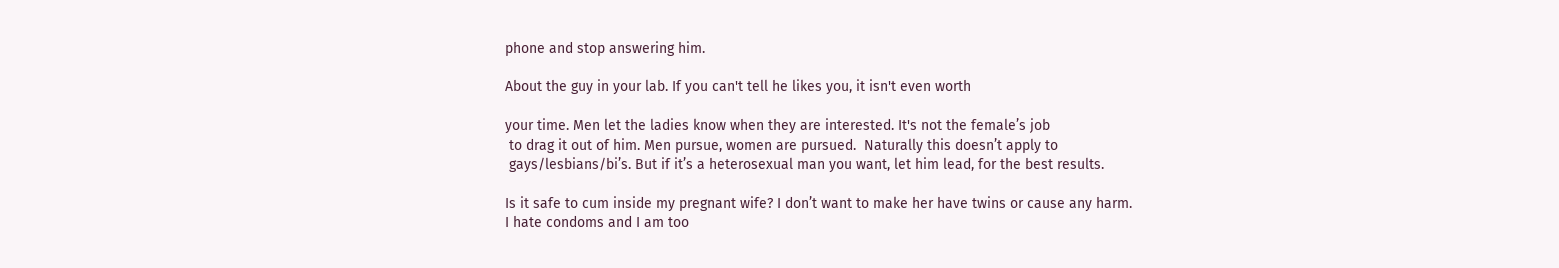phone and stop answering him.

About the guy in your lab. If you can't tell he likes you, it isn't even worth

your time. Men let the ladies know when they are interested. It's not the female’s job
 to drag it out of him. Men pursue, women are pursued.  Naturally this doesn’t apply to
 gays/lesbians/bi’s. But if it’s a heterosexual man you want, let him lead, for the best results.

Is it safe to cum inside my pregnant wife? I don’t want to make her have twins or cause any harm.
I hate condoms and I am too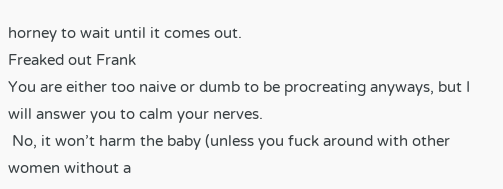horney to wait until it comes out.
Freaked out Frank
You are either too naive or dumb to be procreating anyways, but I will answer you to calm your nerves.
 No, it won’t harm the baby (unless you fuck around with other women without a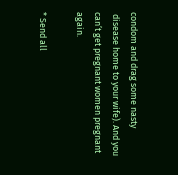condom and drag some nasty
 disease home to your wife). And you can’t get pregnant women pregnant again.

* Send all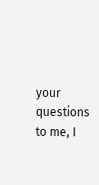your questions to me, I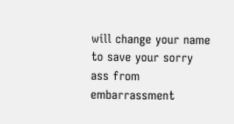will change your name to save your sorry ass from embarrassment